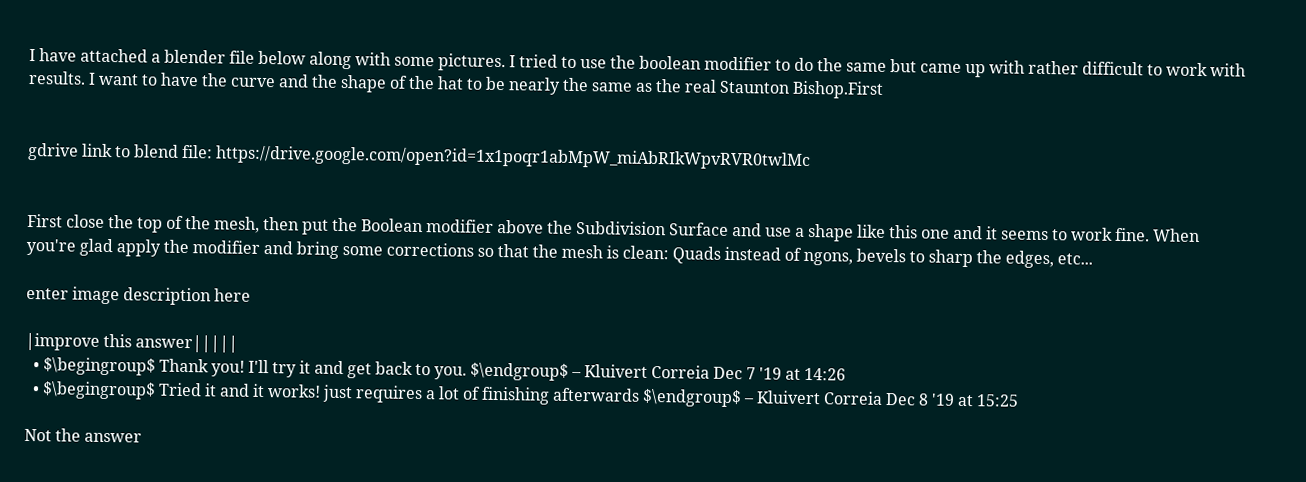I have attached a blender file below along with some pictures. I tried to use the boolean modifier to do the same but came up with rather difficult to work with results. I want to have the curve and the shape of the hat to be nearly the same as the real Staunton Bishop.First


gdrive link to blend file: https://drive.google.com/open?id=1x1poqr1abMpW_miAbRIkWpvRVR0twlMc


First close the top of the mesh, then put the Boolean modifier above the Subdivision Surface and use a shape like this one and it seems to work fine. When you're glad apply the modifier and bring some corrections so that the mesh is clean: Quads instead of ngons, bevels to sharp the edges, etc...

enter image description here

|improve this answer|||||
  • $\begingroup$ Thank you! I'll try it and get back to you. $\endgroup$ – Kluivert Correia Dec 7 '19 at 14:26
  • $\begingroup$ Tried it and it works! just requires a lot of finishing afterwards $\endgroup$ – Kluivert Correia Dec 8 '19 at 15:25

Not the answer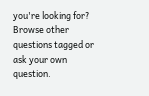you're looking for? Browse other questions tagged or ask your own question.